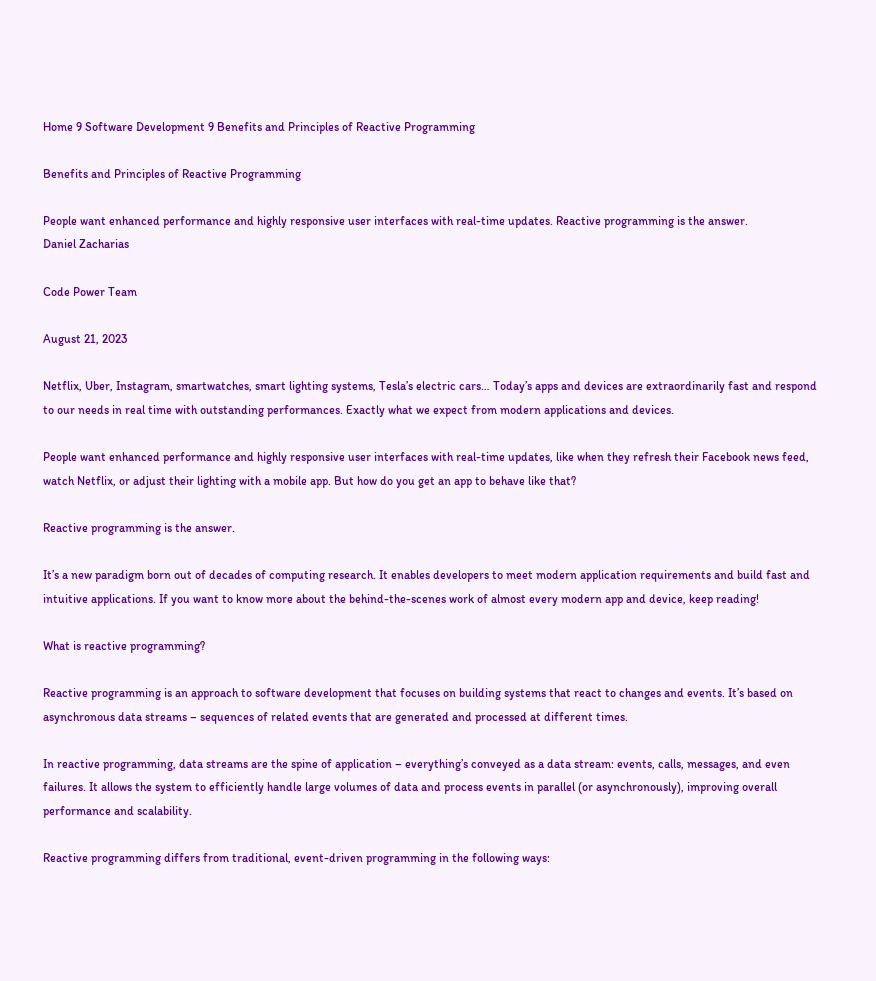Home 9 Software Development 9 Benefits and Principles of Reactive Programming

Benefits and Principles of Reactive Programming

People want enhanced performance and highly responsive user interfaces with real-time updates. Reactive programming is the answer.
Daniel Zacharias

Code Power Team

August 21, 2023

Netflix, Uber, Instagram, smartwatches, smart lighting systems, Tesla’s electric cars… Today’s apps and devices are extraordinarily fast and respond to our needs in real time with outstanding performances. Exactly what we expect from modern applications and devices.

People want enhanced performance and highly responsive user interfaces with real-time updates, like when they refresh their Facebook news feed, watch Netflix, or adjust their lighting with a mobile app. But how do you get an app to behave like that?

Reactive programming is the answer.

It’s a new paradigm born out of decades of computing research. It enables developers to meet modern application requirements and build fast and intuitive applications. If you want to know more about the behind-the-scenes work of almost every modern app and device, keep reading!

What is reactive programming?

Reactive programming is an approach to software development that focuses on building systems that react to changes and events. It’s based on asynchronous data streams – sequences of related events that are generated and processed at different times.

In reactive programming, data streams are the spine of application – everything’s conveyed as a data stream: events, calls, messages, and even failures. It allows the system to efficiently handle large volumes of data and process events in parallel (or asynchronously), improving overall performance and scalability.

Reactive programming differs from traditional, event-driven programming in the following ways: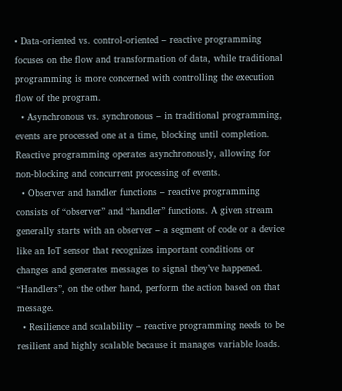• Data-oriented vs. control-oriented – reactive programming focuses on the flow and transformation of data, while traditional programming is more concerned with controlling the execution flow of the program.
  • Asynchronous vs. synchronous – in traditional programming, events are processed one at a time, blocking until completion. Reactive programming operates asynchronously, allowing for non-blocking and concurrent processing of events.
  • Observer and handler functions – reactive programming consists of “observer” and “handler” functions. A given stream generally starts with an observer – a segment of code or a device like an IoT sensor that recognizes important conditions or changes and generates messages to signal they’ve happened. “Handlers”, on the other hand, perform the action based on that message.
  • Resilience and scalability – reactive programming needs to be resilient and highly scalable because it manages variable loads.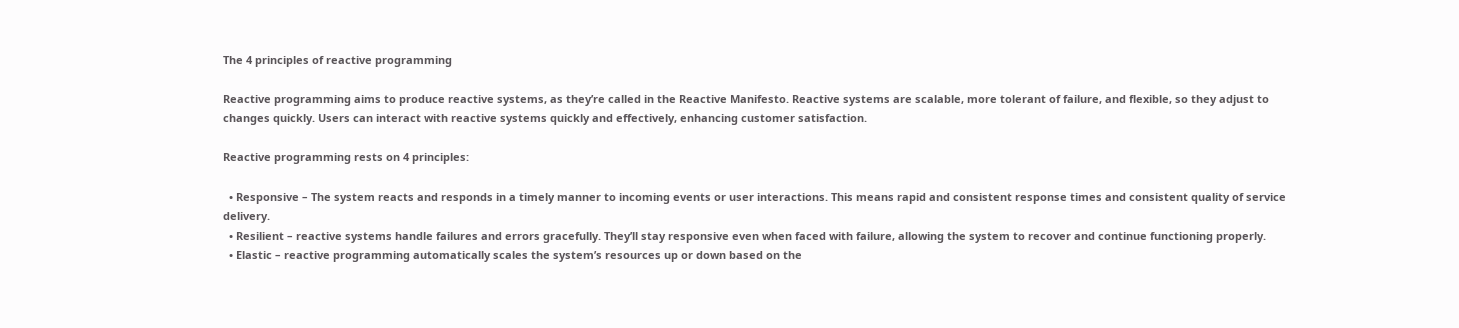The 4 principles of reactive programming

Reactive programming aims to produce reactive systems, as they’re called in the Reactive Manifesto. Reactive systems are scalable, more tolerant of failure, and flexible, so they adjust to changes quickly. Users can interact with reactive systems quickly and effectively, enhancing customer satisfaction.

Reactive programming rests on 4 principles:

  • Responsive – The system reacts and responds in a timely manner to incoming events or user interactions. This means rapid and consistent response times and consistent quality of service delivery.
  • Resilient – reactive systems handle failures and errors gracefully. They’ll stay responsive even when faced with failure, allowing the system to recover and continue functioning properly.
  • Elastic – reactive programming automatically scales the system’s resources up or down based on the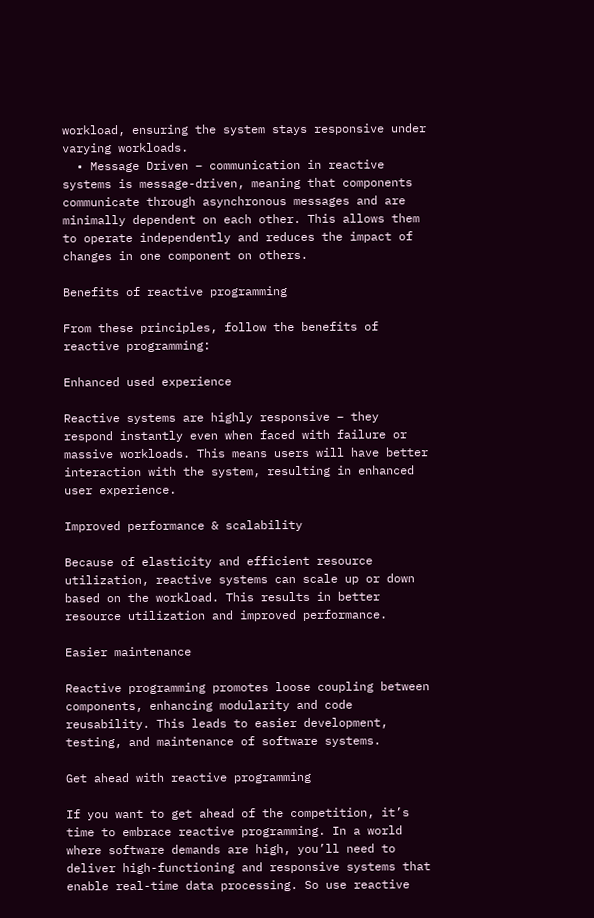workload, ensuring the system stays responsive under varying workloads.
  • Message Driven – communication in reactive systems is message-driven, meaning that components communicate through asynchronous messages and are minimally dependent on each other. This allows them to operate independently and reduces the impact of changes in one component on others.

Benefits of reactive programming

From these principles, follow the benefits of reactive programming:

Enhanced used experience

Reactive systems are highly responsive – they respond instantly even when faced with failure or massive workloads. This means users will have better interaction with the system, resulting in enhanced user experience.

Improved performance & scalability

Because of elasticity and efficient resource utilization, reactive systems can scale up or down based on the workload. This results in better resource utilization and improved performance.

Easier maintenance

Reactive programming promotes loose coupling between components, enhancing modularity and code reusability. This leads to easier development, testing, and maintenance of software systems.

Get ahead with reactive programming

If you want to get ahead of the competition, it’s time to embrace reactive programming. In a world where software demands are high, you’ll need to deliver high-functioning and responsive systems that enable real-time data processing. So use reactive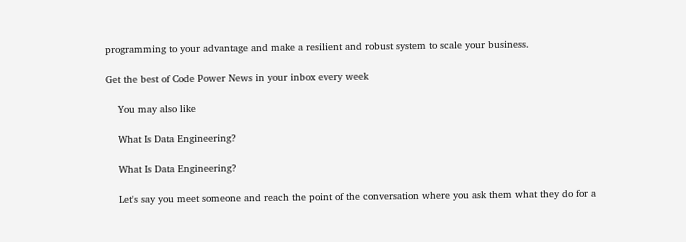programming to your advantage and make a resilient and robust system to scale your business.

Get the best of Code Power News in your inbox every week

    You may also like

    What Is Data Engineering?

    What Is Data Engineering?

    Let's say you meet someone and reach the point of the conversation where you ask them what they do for a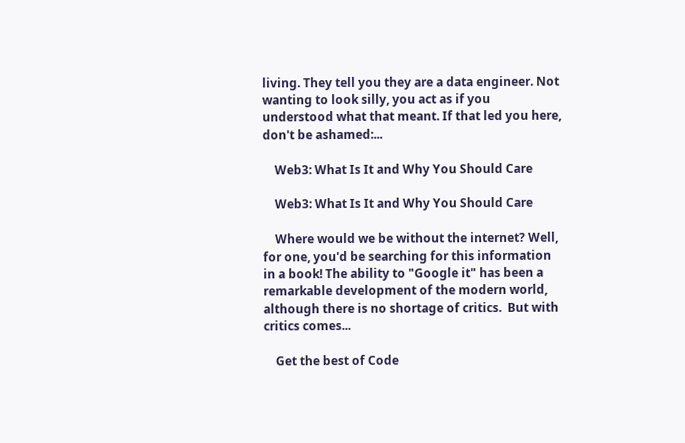living. They tell you they are a data engineer. Not wanting to look silly, you act as if you understood what that meant. If that led you here, don't be ashamed:...

    Web3: What Is It and Why You Should Care

    Web3: What Is It and Why You Should Care

    Where would we be without the internet? Well, for one, you'd be searching for this information in a book! The ability to "Google it" has been a remarkable development of the modern world, although there is no shortage of critics.  But with critics comes...

    Get the best of Code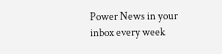Power News in your inbox every week